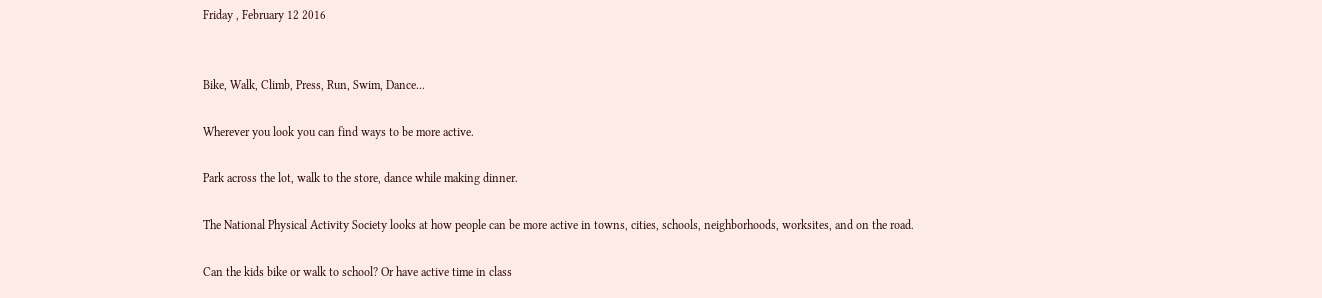Friday , February 12 2016


Bike, Walk, Climb, Press, Run, Swim, Dance...

Wherever you look you can find ways to be more active.

Park across the lot, walk to the store, dance while making dinner.

The National Physical Activity Society looks at how people can be more active in towns, cities, schools, neighborhoods, worksites, and on the road.

Can the kids bike or walk to school? Or have active time in class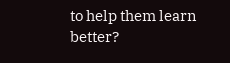to help them learn better?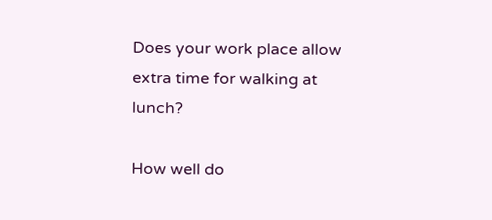Does your work place allow extra time for walking at lunch?

How well do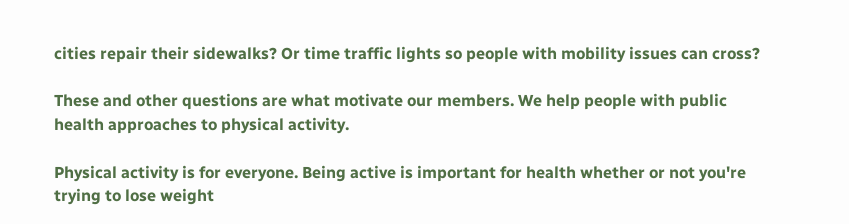cities repair their sidewalks? Or time traffic lights so people with mobility issues can cross?

These and other questions are what motivate our members. We help people with public health approaches to physical activity.

Physical activity is for everyone. Being active is important for health whether or not you're trying to lose weight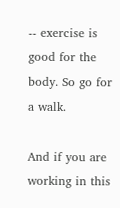-- exercise is good for the body. So go for a walk.

And if you are working in this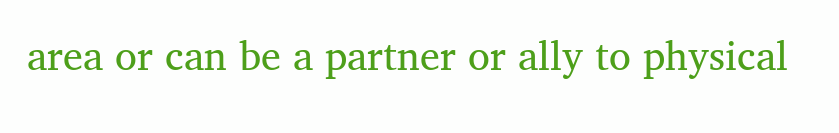area or can be a partner or ally to physical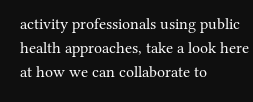activity professionals using public health approaches, take a look here at how we can collaborate to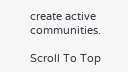create active communities.

Scroll To Top